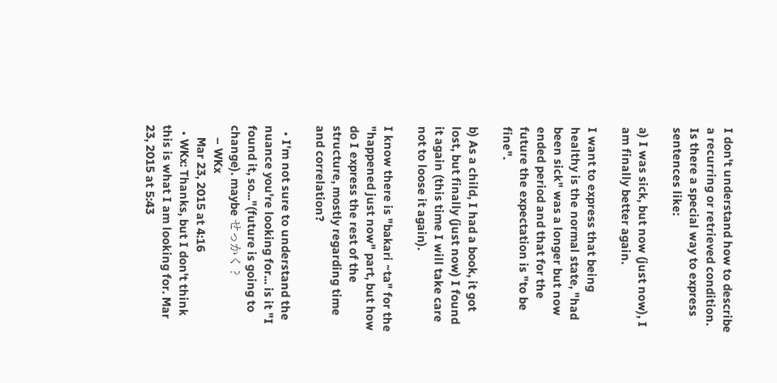I don't understand how to describe a recurring or retrieved condition. Is there a special way to express sentences like:

a) I was sick, but now (just now), I am finally better again.

I want to express that being healthy is the normal state, "had been sick" was a longer but now ended period and that for the future the expectation is "to be fine".

b) As a child, I had a book, it got lost, but finally (just now) I found it again (this time I will take care not to loose it again).

I know there is "bakari ~ta" for the "happened just now" part, but how do I express the rest of the structure, mostly regarding time and correlation?

  • I'm not sure to understand the nuance you're looking for... is it "I found it, so..."(future is going to change). maybe せっかく ?
    – WKx
    Mar 23, 2015 at 4:16
  • WKx: Thanks, but I don't think this is what I am looking for. Mar 23, 2015 at 5:43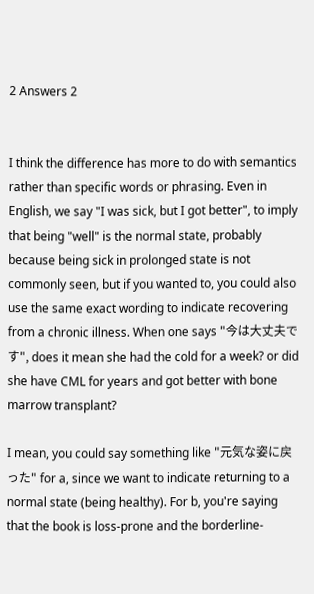2 Answers 2


I think the difference has more to do with semantics rather than specific words or phrasing. Even in English, we say "I was sick, but I got better", to imply that being "well" is the normal state, probably because being sick in prolonged state is not commonly seen, but if you wanted to, you could also use the same exact wording to indicate recovering from a chronic illness. When one says "今は大丈夫です", does it mean she had the cold for a week? or did she have CML for years and got better with bone marrow transplant?

I mean, you could say something like "元気な姿に戻った" for a, since we want to indicate returning to a normal state (being healthy). For b, you're saying that the book is loss-prone and the borderline-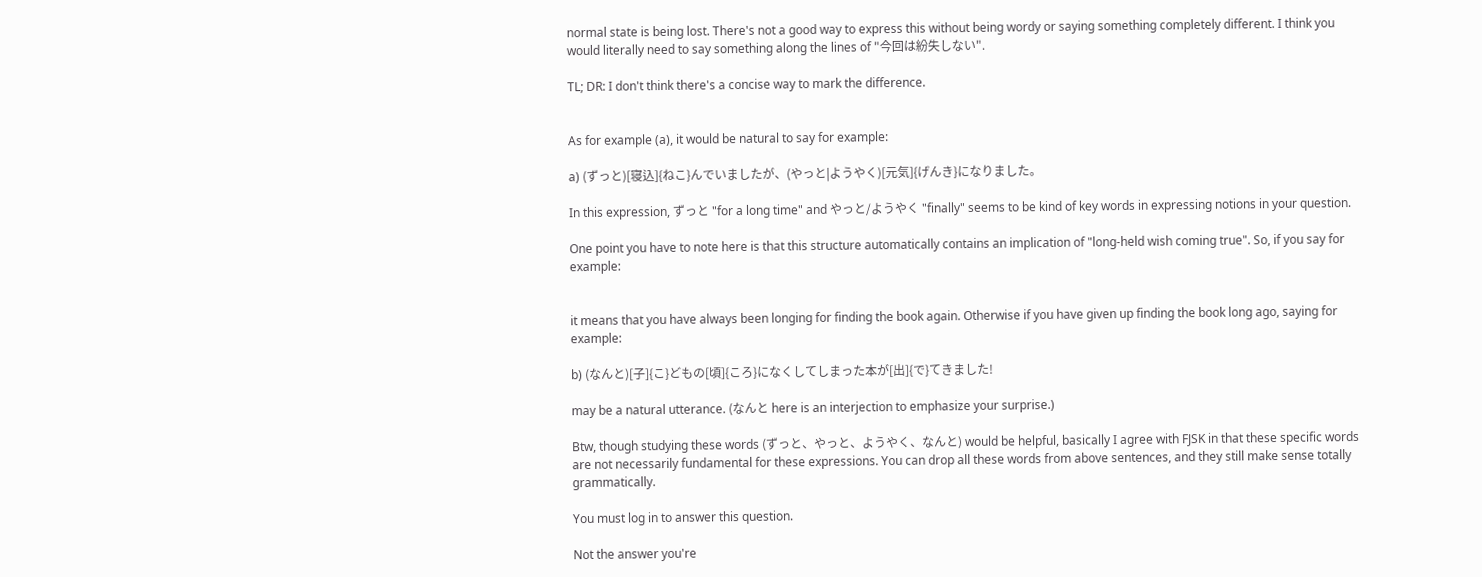normal state is being lost. There's not a good way to express this without being wordy or saying something completely different. I think you would literally need to say something along the lines of "今回は紛失しない".

TL; DR: I don't think there's a concise way to mark the difference.


As for example (a), it would be natural to say for example:

a) (ずっと)[寝込]{ねこ}んでいましたが、(やっと|ようやく)[元気]{げんき}になりました。

In this expression, ずっと "for a long time" and やっと/ようやく "finally" seems to be kind of key words in expressing notions in your question.

One point you have to note here is that this structure automatically contains an implication of "long-held wish coming true". So, if you say for example:


it means that you have always been longing for finding the book again. Otherwise if you have given up finding the book long ago, saying for example:

b) (なんと)[子]{こ}どもの[頃]{ころ}になくしてしまった本が[出]{で}てきました!

may be a natural utterance. (なんと here is an interjection to emphasize your surprise.)

Btw, though studying these words (ずっと、やっと、ようやく、なんと) would be helpful, basically I agree with FJSK in that these specific words are not necessarily fundamental for these expressions. You can drop all these words from above sentences, and they still make sense totally grammatically.

You must log in to answer this question.

Not the answer you're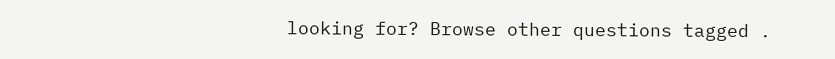looking for? Browse other questions tagged .